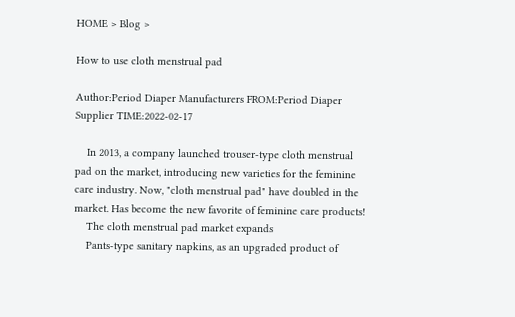HOME > Blog >

How to use cloth menstrual pad

Author:Period Diaper Manufacturers FROM:Period Diaper Supplier TIME:2022-02-17

    In 2013, a company launched trouser-type cloth menstrual pad on the market, introducing new varieties for the feminine care industry. Now, "cloth menstrual pad" have doubled in the market. Has become the new favorite of feminine care products!
    The cloth menstrual pad market expands
    Pants-type sanitary napkins, as an upgraded product of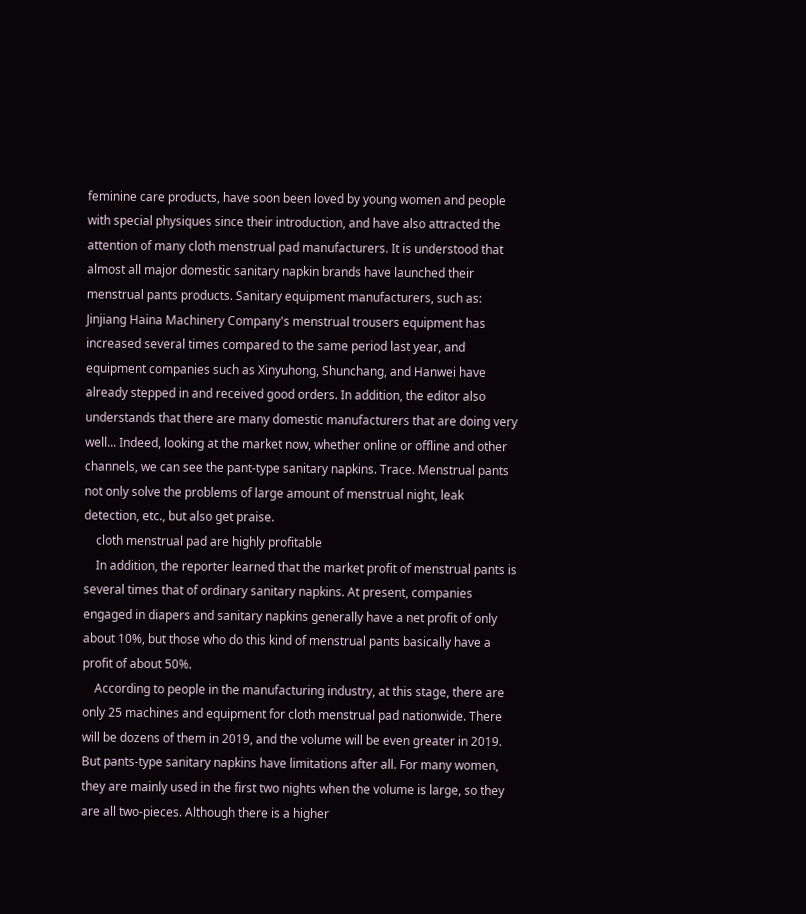feminine care products, have soon been loved by young women and people with special physiques since their introduction, and have also attracted the attention of many cloth menstrual pad manufacturers. It is understood that almost all major domestic sanitary napkin brands have launched their menstrual pants products. Sanitary equipment manufacturers, such as: Jinjiang Haina Machinery Company's menstrual trousers equipment has increased several times compared to the same period last year, and equipment companies such as Xinyuhong, Shunchang, and Hanwei have already stepped in and received good orders. In addition, the editor also understands that there are many domestic manufacturers that are doing very well... Indeed, looking at the market now, whether online or offline and other channels, we can see the pant-type sanitary napkins. Trace. Menstrual pants not only solve the problems of large amount of menstrual night, leak detection, etc., but also get praise.
    cloth menstrual pad are highly profitable
    In addition, the reporter learned that the market profit of menstrual pants is several times that of ordinary sanitary napkins. At present, companies engaged in diapers and sanitary napkins generally have a net profit of only about 10%, but those who do this kind of menstrual pants basically have a profit of about 50%.
    According to people in the manufacturing industry, at this stage, there are only 25 machines and equipment for cloth menstrual pad nationwide. There will be dozens of them in 2019, and the volume will be even greater in 2019. But pants-type sanitary napkins have limitations after all. For many women, they are mainly used in the first two nights when the volume is large, so they are all two-pieces. Although there is a higher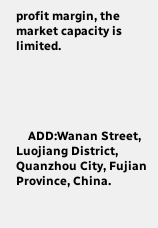profit margin, the market capacity is limited.





    ADD:Wanan Street, Luojiang District, Quanzhou City, Fujian Province, China.